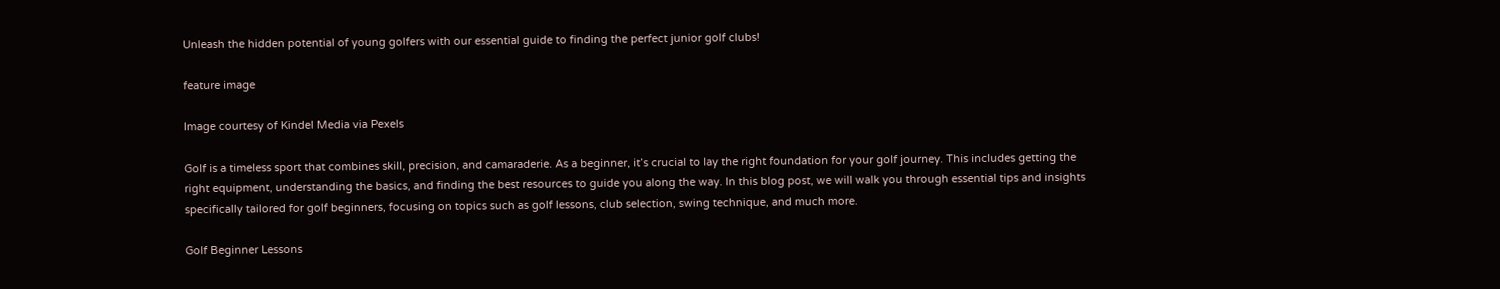Unleash the hidden potential of young golfers with our essential guide to finding the perfect junior golf clubs!

feature image

Image courtesy of Kindel Media via Pexels

Golf is a timeless sport that combines skill, precision, and camaraderie. As a beginner, it’s crucial to lay the right foundation for your golf journey. This includes getting the right equipment, understanding the basics, and finding the best resources to guide you along the way. In this blog post, we will walk you through essential tips and insights specifically tailored for golf beginners, focusing on topics such as golf lessons, club selection, swing technique, and much more.

Golf Beginner Lessons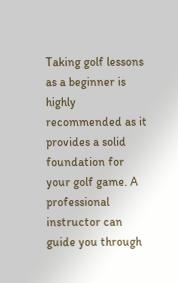Taking golf lessons as a beginner is highly recommended as it provides a solid foundation for your golf game. A professional instructor can guide you through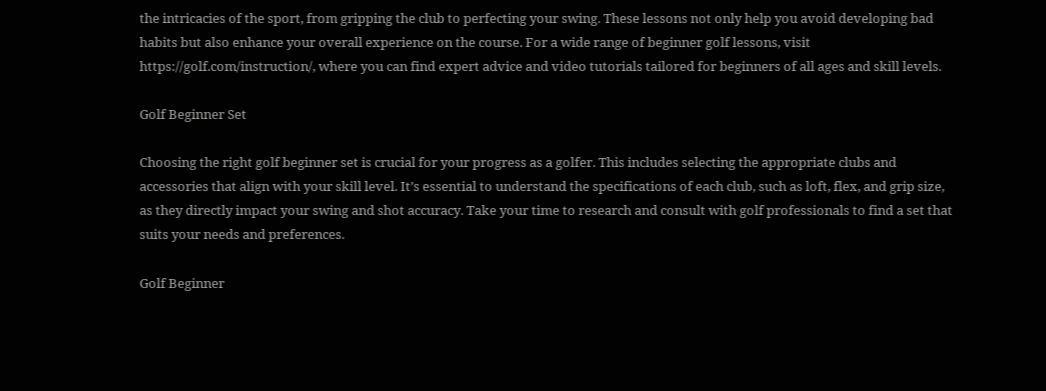the intricacies of the sport, from gripping the club to perfecting your swing. These lessons not only help you avoid developing bad habits but also enhance your overall experience on the course. For a wide range of beginner golf lessons, visit https://golf.com/instruction/, where you can find expert advice and video tutorials tailored for beginners of all ages and skill levels.

Golf Beginner Set

Choosing the right golf beginner set is crucial for your progress as a golfer. This includes selecting the appropriate clubs and accessories that align with your skill level. It’s essential to understand the specifications of each club, such as loft, flex, and grip size, as they directly impact your swing and shot accuracy. Take your time to research and consult with golf professionals to find a set that suits your needs and preferences.

Golf Beginner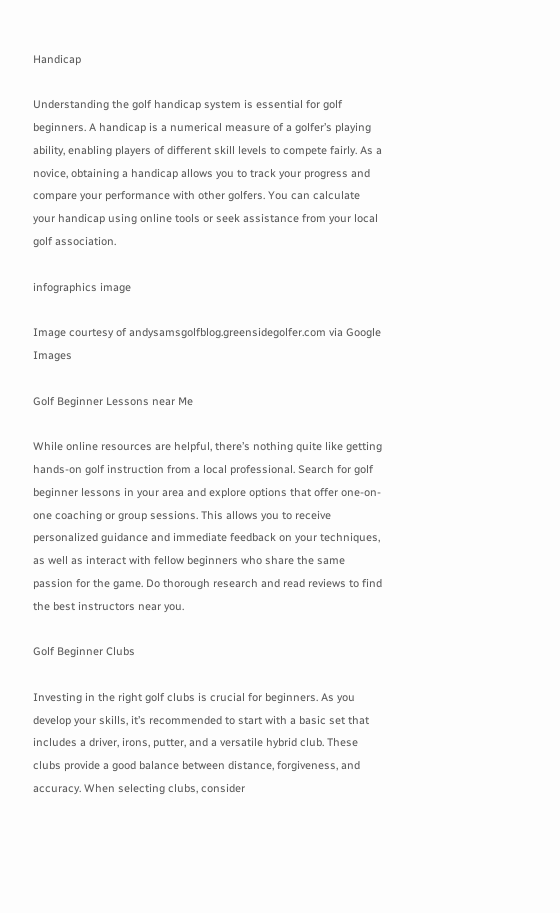Handicap

Understanding the golf handicap system is essential for golf beginners. A handicap is a numerical measure of a golfer’s playing ability, enabling players of different skill levels to compete fairly. As a novice, obtaining a handicap allows you to track your progress and compare your performance with other golfers. You can calculate your handicap using online tools or seek assistance from your local golf association.

infographics image

Image courtesy of andysamsgolfblog.greensidegolfer.com via Google Images

Golf Beginner Lessons near Me

While online resources are helpful, there’s nothing quite like getting hands-on golf instruction from a local professional. Search for golf beginner lessons in your area and explore options that offer one-on-one coaching or group sessions. This allows you to receive personalized guidance and immediate feedback on your techniques, as well as interact with fellow beginners who share the same passion for the game. Do thorough research and read reviews to find the best instructors near you.

Golf Beginner Clubs

Investing in the right golf clubs is crucial for beginners. As you develop your skills, it’s recommended to start with a basic set that includes a driver, irons, putter, and a versatile hybrid club. These clubs provide a good balance between distance, forgiveness, and accuracy. When selecting clubs, consider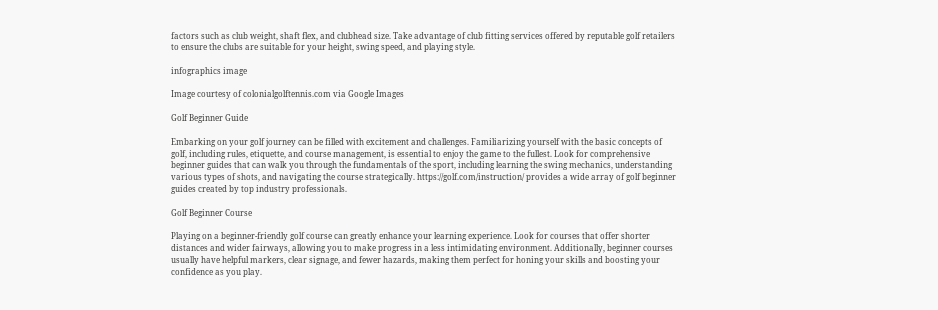factors such as club weight, shaft flex, and clubhead size. Take advantage of club fitting services offered by reputable golf retailers to ensure the clubs are suitable for your height, swing speed, and playing style.

infographics image

Image courtesy of colonialgolftennis.com via Google Images

Golf Beginner Guide

Embarking on your golf journey can be filled with excitement and challenges. Familiarizing yourself with the basic concepts of golf, including rules, etiquette, and course management, is essential to enjoy the game to the fullest. Look for comprehensive beginner guides that can walk you through the fundamentals of the sport, including learning the swing mechanics, understanding various types of shots, and navigating the course strategically. https://golf.com/instruction/ provides a wide array of golf beginner guides created by top industry professionals.

Golf Beginner Course

Playing on a beginner-friendly golf course can greatly enhance your learning experience. Look for courses that offer shorter distances and wider fairways, allowing you to make progress in a less intimidating environment. Additionally, beginner courses usually have helpful markers, clear signage, and fewer hazards, making them perfect for honing your skills and boosting your confidence as you play.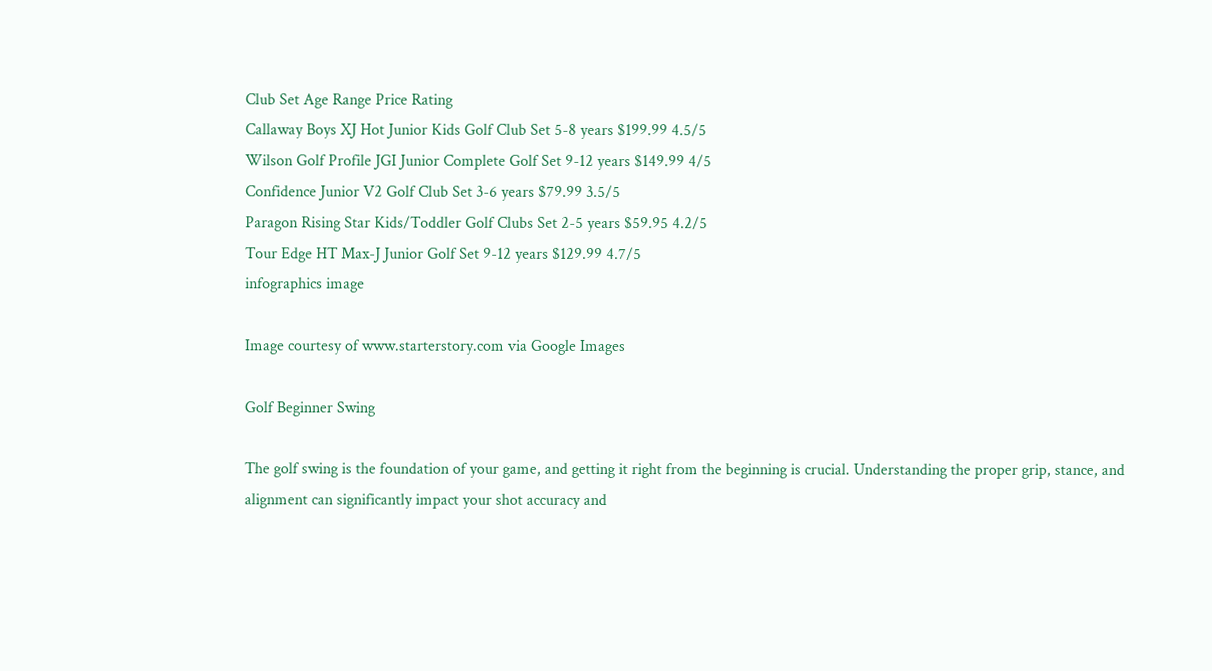Club Set Age Range Price Rating
Callaway Boys XJ Hot Junior Kids Golf Club Set 5-8 years $199.99 4.5/5
Wilson Golf Profile JGI Junior Complete Golf Set 9-12 years $149.99 4/5
Confidence Junior V2 Golf Club Set 3-6 years $79.99 3.5/5
Paragon Rising Star Kids/Toddler Golf Clubs Set 2-5 years $59.95 4.2/5
Tour Edge HT Max-J Junior Golf Set 9-12 years $129.99 4.7/5
infographics image

Image courtesy of www.starterstory.com via Google Images

Golf Beginner Swing

The golf swing is the foundation of your game, and getting it right from the beginning is crucial. Understanding the proper grip, stance, and alignment can significantly impact your shot accuracy and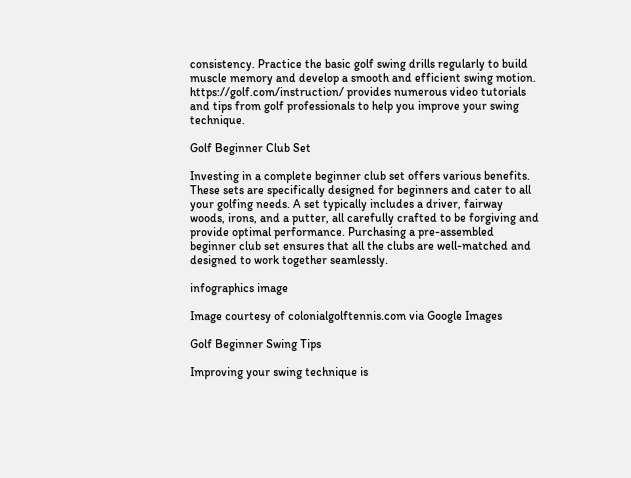consistency. Practice the basic golf swing drills regularly to build muscle memory and develop a smooth and efficient swing motion. https://golf.com/instruction/ provides numerous video tutorials and tips from golf professionals to help you improve your swing technique.

Golf Beginner Club Set

Investing in a complete beginner club set offers various benefits. These sets are specifically designed for beginners and cater to all your golfing needs. A set typically includes a driver, fairway woods, irons, and a putter, all carefully crafted to be forgiving and provide optimal performance. Purchasing a pre-assembled beginner club set ensures that all the clubs are well-matched and designed to work together seamlessly.

infographics image

Image courtesy of colonialgolftennis.com via Google Images

Golf Beginner Swing Tips

Improving your swing technique is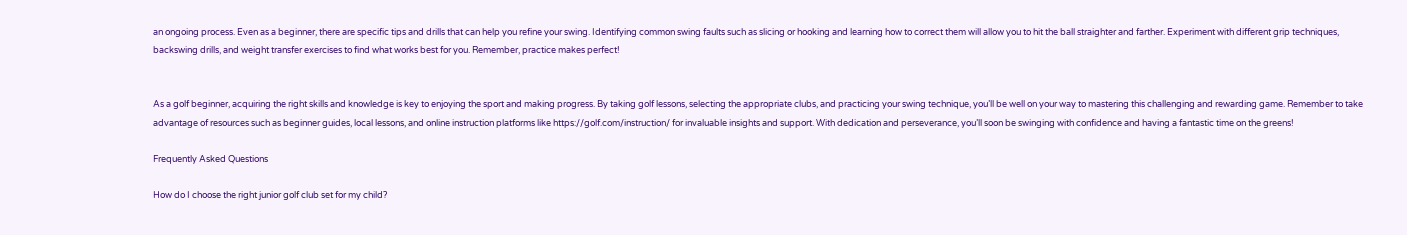an ongoing process. Even as a beginner, there are specific tips and drills that can help you refine your swing. Identifying common swing faults such as slicing or hooking and learning how to correct them will allow you to hit the ball straighter and farther. Experiment with different grip techniques, backswing drills, and weight transfer exercises to find what works best for you. Remember, practice makes perfect!


As a golf beginner, acquiring the right skills and knowledge is key to enjoying the sport and making progress. By taking golf lessons, selecting the appropriate clubs, and practicing your swing technique, you’ll be well on your way to mastering this challenging and rewarding game. Remember to take advantage of resources such as beginner guides, local lessons, and online instruction platforms like https://golf.com/instruction/ for invaluable insights and support. With dedication and perseverance, you’ll soon be swinging with confidence and having a fantastic time on the greens!

Frequently Asked Questions

How do I choose the right junior golf club set for my child?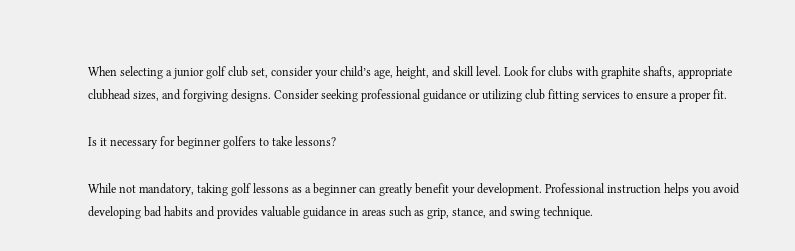When selecting a junior golf club set, consider your child’s age, height, and skill level. Look for clubs with graphite shafts, appropriate clubhead sizes, and forgiving designs. Consider seeking professional guidance or utilizing club fitting services to ensure a proper fit.

Is it necessary for beginner golfers to take lessons?

While not mandatory, taking golf lessons as a beginner can greatly benefit your development. Professional instruction helps you avoid developing bad habits and provides valuable guidance in areas such as grip, stance, and swing technique.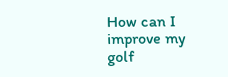How can I improve my golf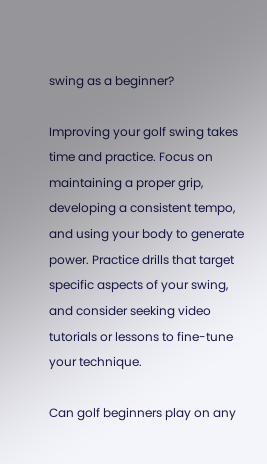swing as a beginner?

Improving your golf swing takes time and practice. Focus on maintaining a proper grip, developing a consistent tempo, and using your body to generate power. Practice drills that target specific aspects of your swing, and consider seeking video tutorials or lessons to fine-tune your technique.

Can golf beginners play on any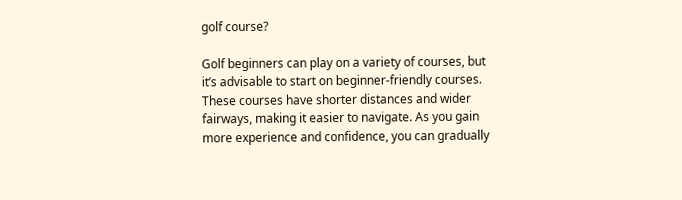golf course?

Golf beginners can play on a variety of courses, but it’s advisable to start on beginner-friendly courses. These courses have shorter distances and wider fairways, making it easier to navigate. As you gain more experience and confidence, you can gradually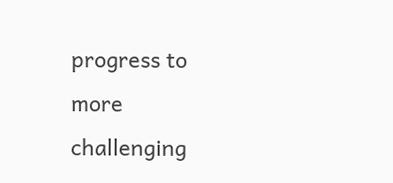progress to more challenging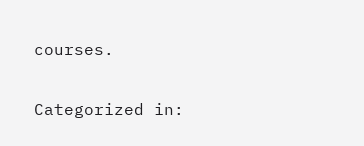courses.

Categorized in: